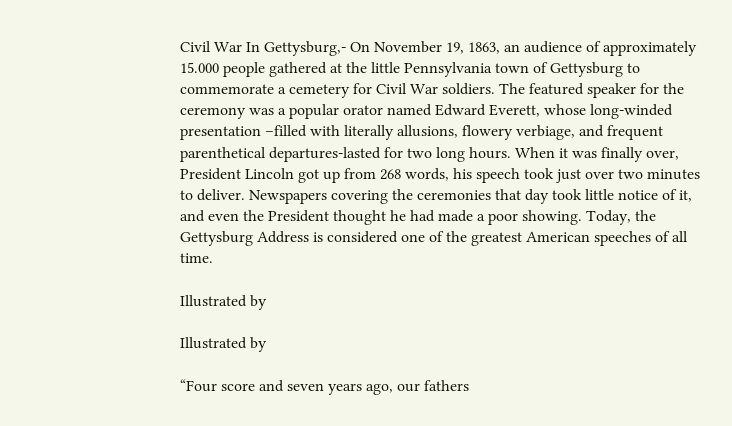Civil War In Gettysburg,- On November 19, 1863, an audience of approximately 15.000 people gathered at the little Pennsylvania town of Gettysburg to commemorate a cemetery for Civil War soldiers. The featured speaker for the ceremony was a popular orator named Edward Everett, whose long-winded presentation –filled with literally allusions, flowery verbiage, and frequent parenthetical departures-lasted for two long hours. When it was finally over, President Lincoln got up from 268 words, his speech took just over two minutes to deliver. Newspapers covering the ceremonies that day took little notice of it, and even the President thought he had made a poor showing. Today, the Gettysburg Address is considered one of the greatest American speeches of all time.

Illustrated by

Illustrated by

“Four score and seven years ago, our fathers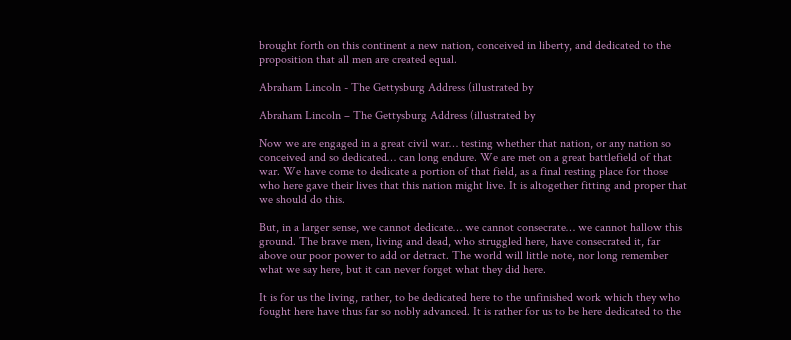brought forth on this continent a new nation, conceived in liberty, and dedicated to the proposition that all men are created equal.

Abraham Lincoln - The Gettysburg Address (illustrated by

Abraham Lincoln – The Gettysburg Address (illustrated by

Now we are engaged in a great civil war… testing whether that nation, or any nation so conceived and so dedicated… can long endure. We are met on a great battlefield of that war. We have come to dedicate a portion of that field, as a final resting place for those who here gave their lives that this nation might live. It is altogether fitting and proper that we should do this.

But, in a larger sense, we cannot dedicate… we cannot consecrate… we cannot hallow this ground. The brave men, living and dead, who struggled here, have consecrated it, far above our poor power to add or detract. The world will little note, nor long remember what we say here, but it can never forget what they did here.

It is for us the living, rather, to be dedicated here to the unfinished work which they who fought here have thus far so nobly advanced. It is rather for us to be here dedicated to the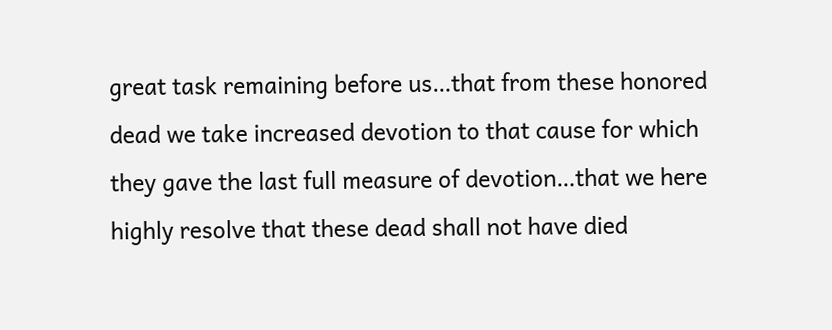great task remaining before us…that from these honored dead we take increased devotion to that cause for which they gave the last full measure of devotion…that we here highly resolve that these dead shall not have died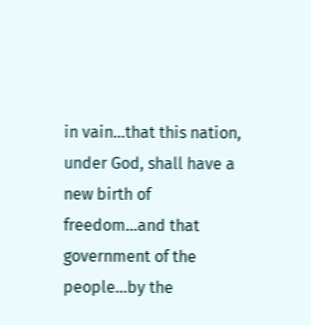in vain…that this nation, under God, shall have a new birth of freedom…and that government of the people…by the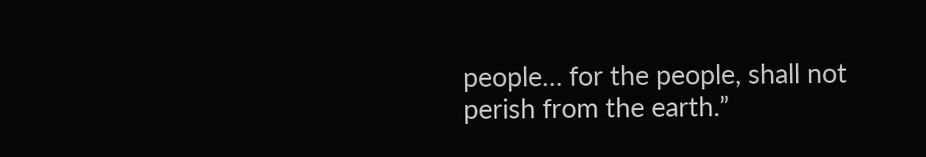people… for the people, shall not perish from the earth.”